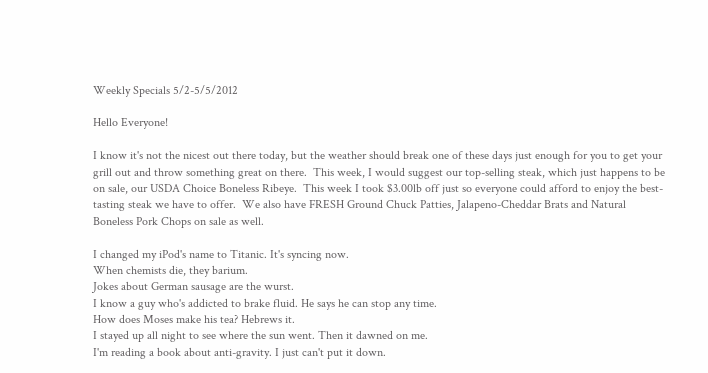Weekly Specials 5/2-5/5/2012

Hello Everyone!

I know it's not the nicest out there today, but the weather should break one of these days just enough for you to get your grill out and throw something great on there.  This week, I would suggest our top-selling steak, which just happens to be on sale, our USDA Choice Boneless Ribeye.  This week I took $3.00lb off just so everyone could afford to enjoy the best-tasting steak we have to offer.  We also have FRESH Ground Chuck Patties, Jalapeno-Cheddar Brats and Natural Boneless Pork Chops on sale as well.

I changed my iPod's name to Titanic. It's syncing now.
When chemists die, they barium.
Jokes about German sausage are the wurst.
I know a guy who's addicted to brake fluid. He says he can stop any time.
How does Moses make his tea? Hebrews it.
I stayed up all night to see where the sun went. Then it dawned on me.
I'm reading a book about anti-gravity. I just can't put it down.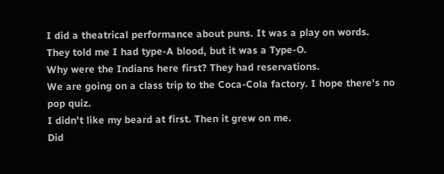I did a theatrical performance about puns. It was a play on words.
They told me I had type-A blood, but it was a Type-O.
Why were the Indians here first? They had reservations.
We are going on a class trip to the Coca-Cola factory. I hope there's no pop quiz.
I didn't like my beard at first. Then it grew on me.
Did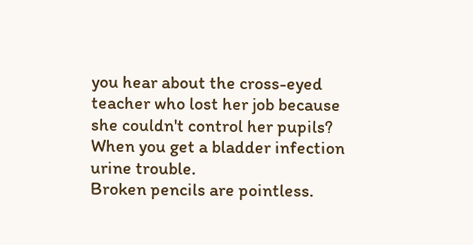you hear about the cross-eyed teacher who lost her job because she couldn't control her pupils?
When you get a bladder infection urine trouble.
Broken pencils are pointless.